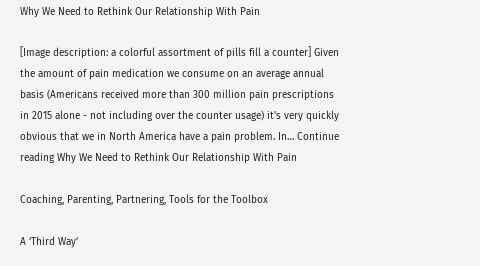Why We Need to Rethink Our Relationship With Pain

[Image description: a colorful assortment of pills fill a counter] Given the amount of pain medication we consume on an average annual basis (Americans received more than 300 million pain prescriptions in 2015 alone - not including over the counter usage) it's very quickly obvious that we in North America have a pain problem. In… Continue reading Why We Need to Rethink Our Relationship With Pain

Coaching, Parenting, Partnering, Tools for the Toolbox

A ‘Third Way’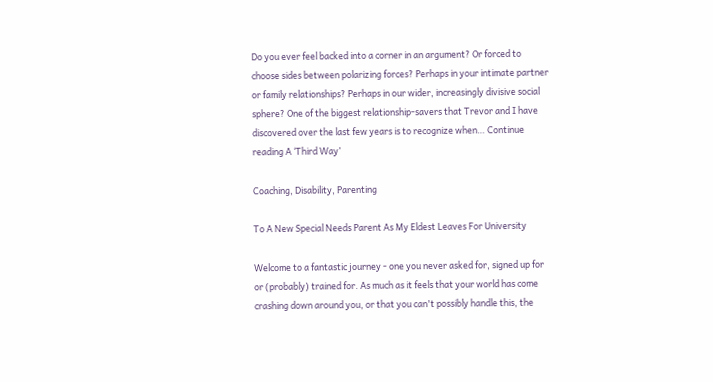Do you ever feel backed into a corner in an argument? Or forced to choose sides between polarizing forces? Perhaps in your intimate partner or family relationships? Perhaps in our wider, increasingly divisive social sphere? One of the biggest relationship-savers that Trevor and I have discovered over the last few years is to recognize when… Continue reading A ‘Third Way’

Coaching, Disability, Parenting

To A New Special Needs Parent As My Eldest Leaves For University

Welcome to a fantastic journey - one you never asked for, signed up for or (probably) trained for. As much as it feels that your world has come crashing down around you, or that you can't possibly handle this, the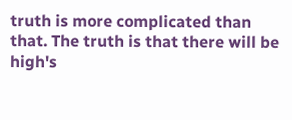truth is more complicated than that. The truth is that there will be high's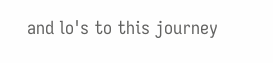and lo's to this journey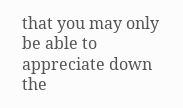that you may only be able to appreciate down the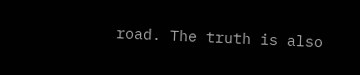road. The truth is also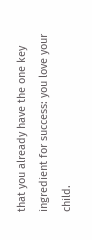that you already have the one key ingredient for success: you love your child.